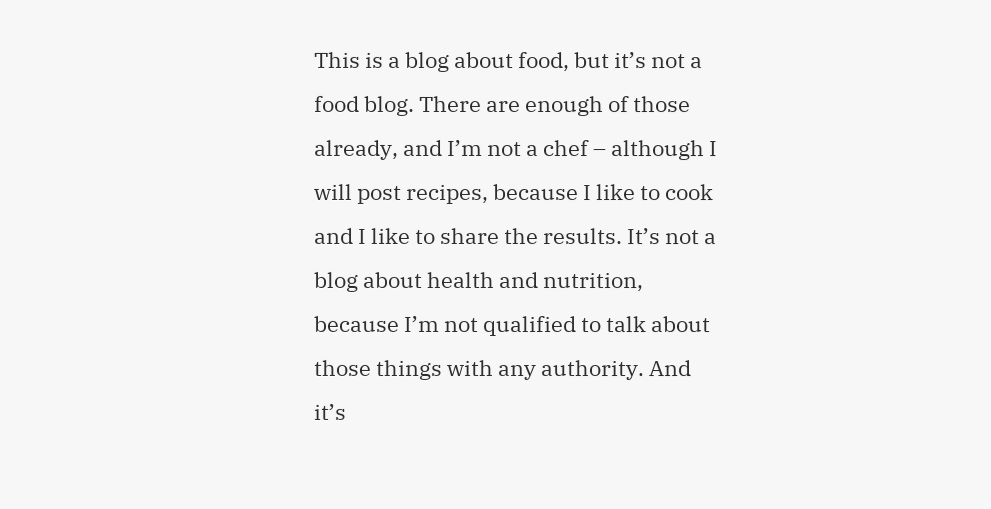This is a blog about food, but it’s not a food blog. There are enough of those already, and I’m not a chef – although I will post recipes, because I like to cook and I like to share the results. It’s not a blog about health and nutrition, because I’m not qualified to talk about those things with any authority. And it’s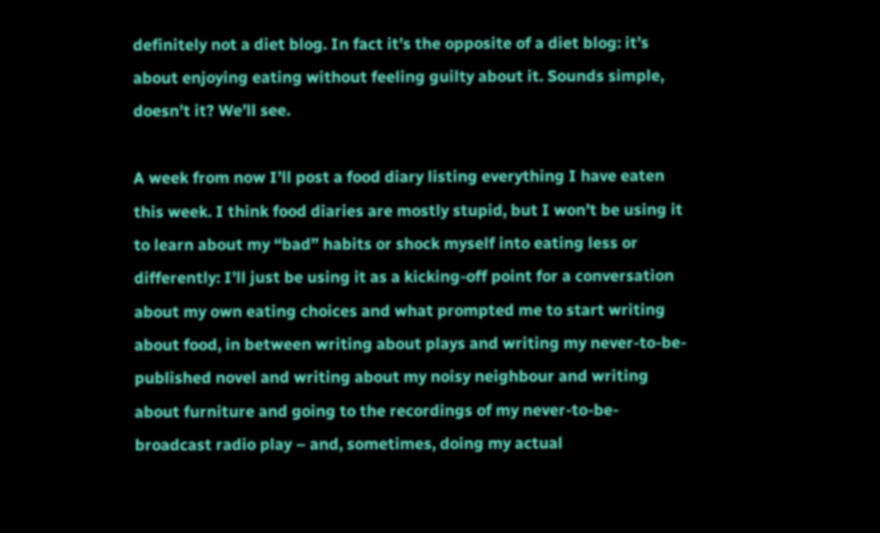definitely not a diet blog. In fact it’s the opposite of a diet blog: it’s about enjoying eating without feeling guilty about it. Sounds simple, doesn’t it? We’ll see.

A week from now I’ll post a food diary listing everything I have eaten this week. I think food diaries are mostly stupid, but I won’t be using it to learn about my “bad” habits or shock myself into eating less or differently: I’ll just be using it as a kicking-off point for a conversation about my own eating choices and what prompted me to start writing about food, in between writing about plays and writing my never-to-be-published novel and writing about my noisy neighbour and writing about furniture and going to the recordings of my never-to-be-broadcast radio play – and, sometimes, doing my actual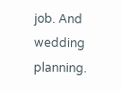job. And wedding planning.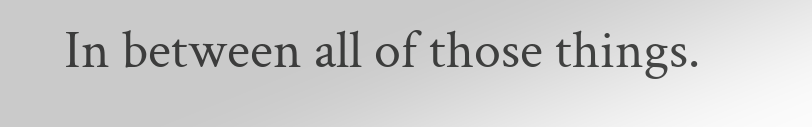In between all of those things.